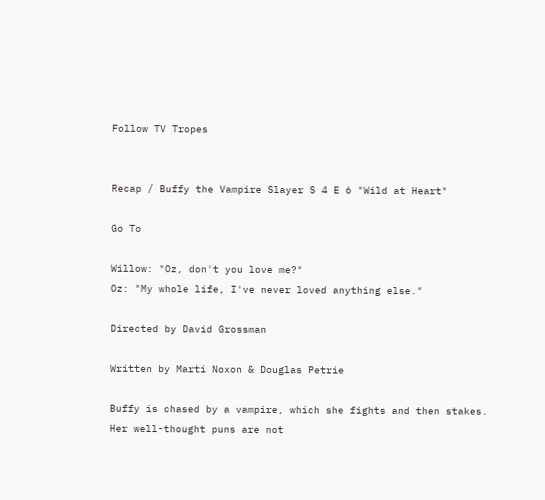Follow TV Tropes


Recap / Buffy the Vampire Slayer S 4 E 6 "Wild at Heart"

Go To

Willow: "Oz, don't you love me?"
Oz: "My whole life, I've never loved anything else."

Directed by David Grossman

Written by Marti Noxon & Douglas Petrie

Buffy is chased by a vampire, which she fights and then stakes. Her well-thought puns are not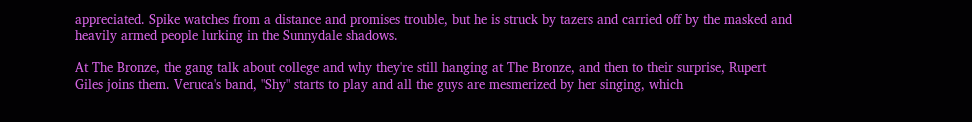appreciated. Spike watches from a distance and promises trouble, but he is struck by tazers and carried off by the masked and heavily armed people lurking in the Sunnydale shadows.

At The Bronze, the gang talk about college and why they're still hanging at The Bronze, and then to their surprise, Rupert Giles joins them. Veruca's band, "Shy" starts to play and all the guys are mesmerized by her singing, which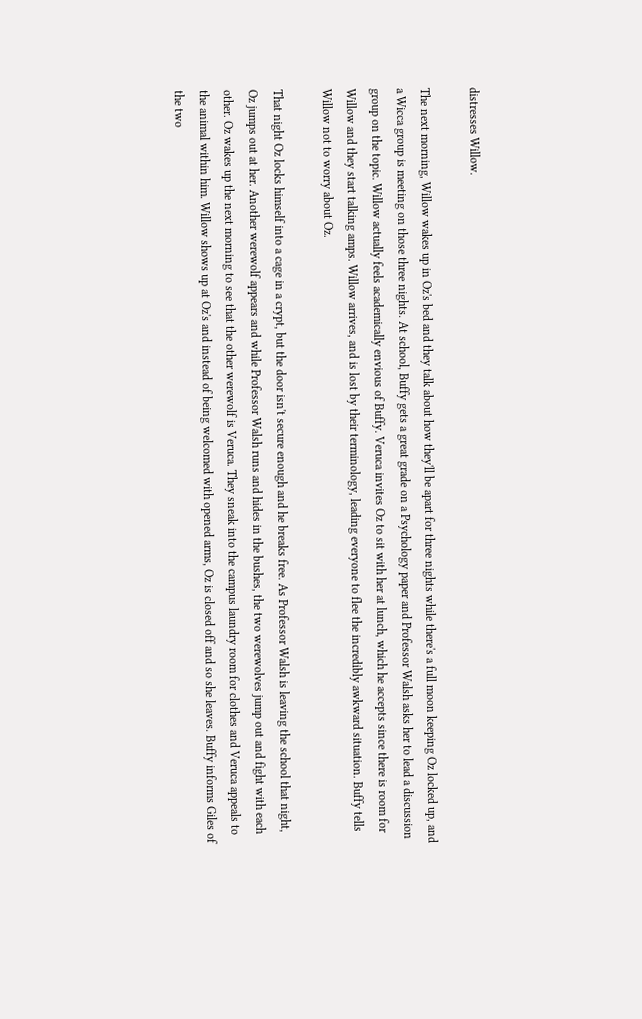distresses Willow.

The next morning, Willow wakes up in Oz's bed and they talk about how they'll be apart for three nights while there's a full moon keeping Oz locked up, and a Wicca group is meeting on those three nights. At school, Buffy gets a great grade on a Psychology paper and Professor Walsh asks her to lead a discussion group on the topic. Willow actually feels academically envious of Buffy. Veruca invites Oz to sit with her at lunch, which he accepts since there is room for Willow and they start talking amps. Willow arrives, and is lost by their terminology, leading everyone to flee the incredibly awkward situation. Buffy tells Willow not to worry about Oz.

That night Oz locks himself into a cage in a crypt, but the door isn't secure enough and he breaks free. As Professor Walsh is leaving the school that night, Oz jumps out at her. Another werewolf appears and while Professor Walsh runs and hides in the bushes, the two werewolves jump out and fight with each other. Oz wakes up the next morning to see that the other werewolf is Veruca. They sneak into the campus laundry room for clothes and Veruca appeals to the animal within him. Willow shows up at Oz's and instead of being welcomed with opened arms, Oz is closed off and so she leaves. Buffy informs Giles of the two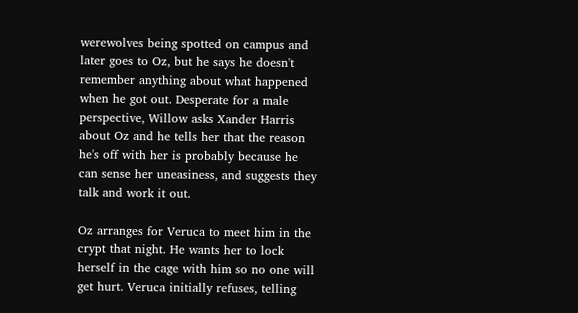werewolves being spotted on campus and later goes to Oz, but he says he doesn't remember anything about what happened when he got out. Desperate for a male perspective, Willow asks Xander Harris about Oz and he tells her that the reason he's off with her is probably because he can sense her uneasiness, and suggests they talk and work it out.

Oz arranges for Veruca to meet him in the crypt that night. He wants her to lock herself in the cage with him so no one will get hurt. Veruca initially refuses, telling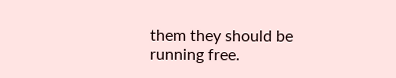them they should be running free.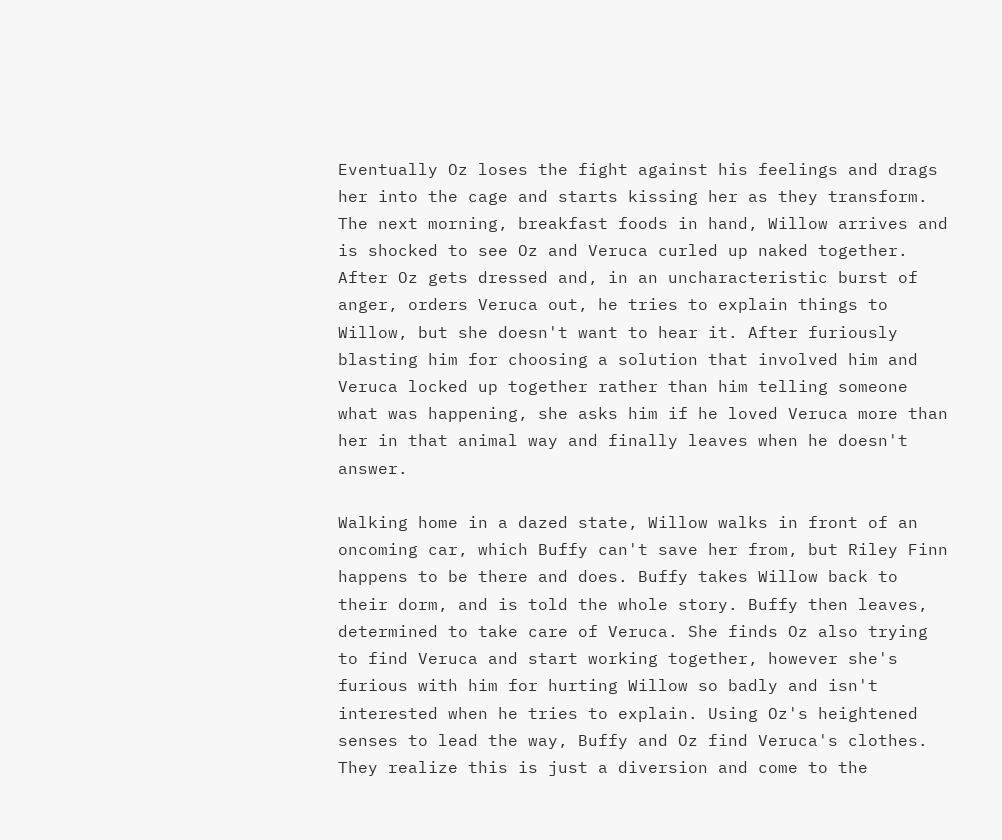Eventually Oz loses the fight against his feelings and drags her into the cage and starts kissing her as they transform. The next morning, breakfast foods in hand, Willow arrives and is shocked to see Oz and Veruca curled up naked together. After Oz gets dressed and, in an uncharacteristic burst of anger, orders Veruca out, he tries to explain things to Willow, but she doesn't want to hear it. After furiously blasting him for choosing a solution that involved him and Veruca locked up together rather than him telling someone what was happening, she asks him if he loved Veruca more than her in that animal way and finally leaves when he doesn't answer.

Walking home in a dazed state, Willow walks in front of an oncoming car, which Buffy can't save her from, but Riley Finn happens to be there and does. Buffy takes Willow back to their dorm, and is told the whole story. Buffy then leaves, determined to take care of Veruca. She finds Oz also trying to find Veruca and start working together, however she's furious with him for hurting Willow so badly and isn't interested when he tries to explain. Using Oz's heightened senses to lead the way, Buffy and Oz find Veruca's clothes. They realize this is just a diversion and come to the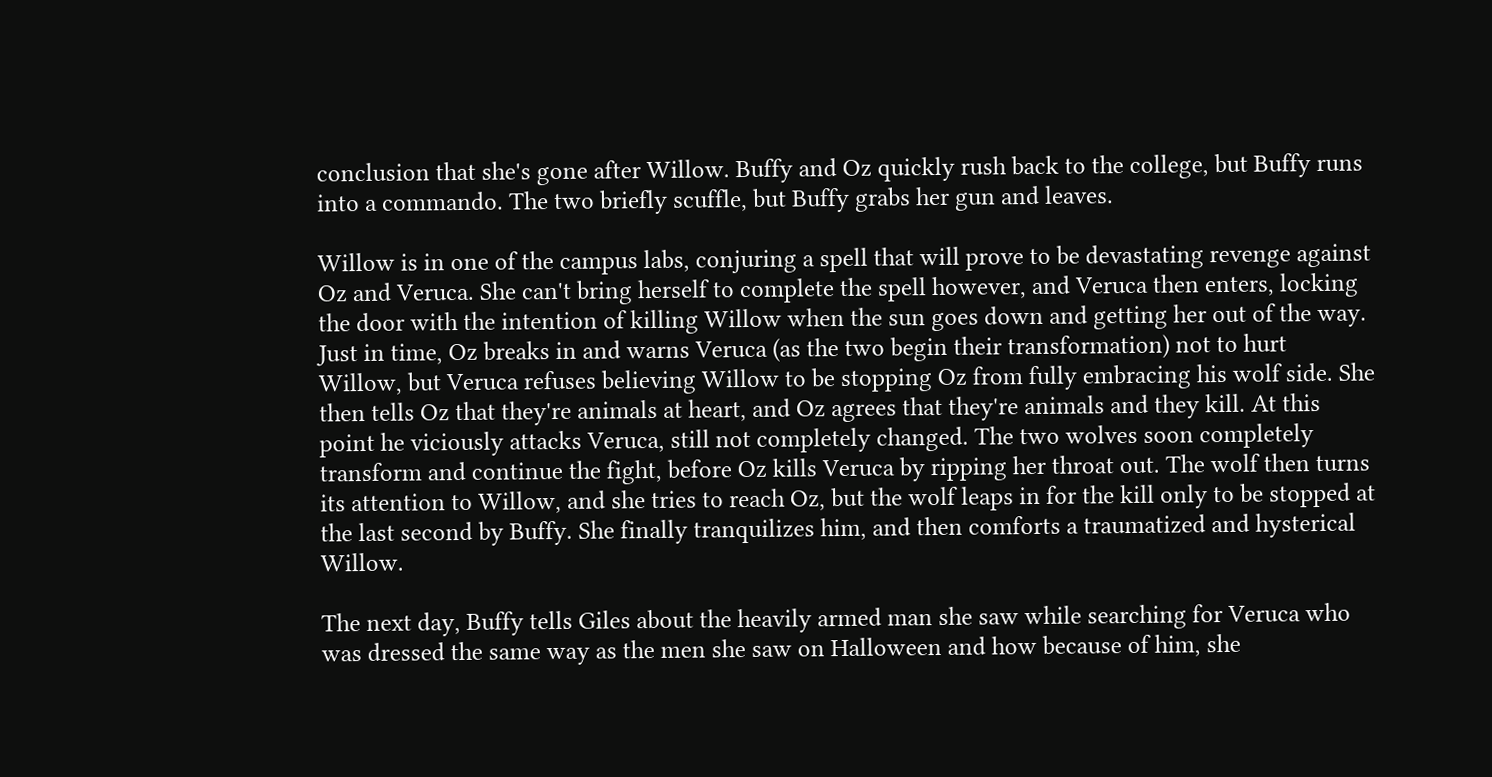conclusion that she's gone after Willow. Buffy and Oz quickly rush back to the college, but Buffy runs into a commando. The two briefly scuffle, but Buffy grabs her gun and leaves.

Willow is in one of the campus labs, conjuring a spell that will prove to be devastating revenge against Oz and Veruca. She can't bring herself to complete the spell however, and Veruca then enters, locking the door with the intention of killing Willow when the sun goes down and getting her out of the way. Just in time, Oz breaks in and warns Veruca (as the two begin their transformation) not to hurt Willow, but Veruca refuses believing Willow to be stopping Oz from fully embracing his wolf side. She then tells Oz that they're animals at heart, and Oz agrees that they're animals and they kill. At this point he viciously attacks Veruca, still not completely changed. The two wolves soon completely transform and continue the fight, before Oz kills Veruca by ripping her throat out. The wolf then turns its attention to Willow, and she tries to reach Oz, but the wolf leaps in for the kill only to be stopped at the last second by Buffy. She finally tranquilizes him, and then comforts a traumatized and hysterical Willow.

The next day, Buffy tells Giles about the heavily armed man she saw while searching for Veruca who was dressed the same way as the men she saw on Halloween and how because of him, she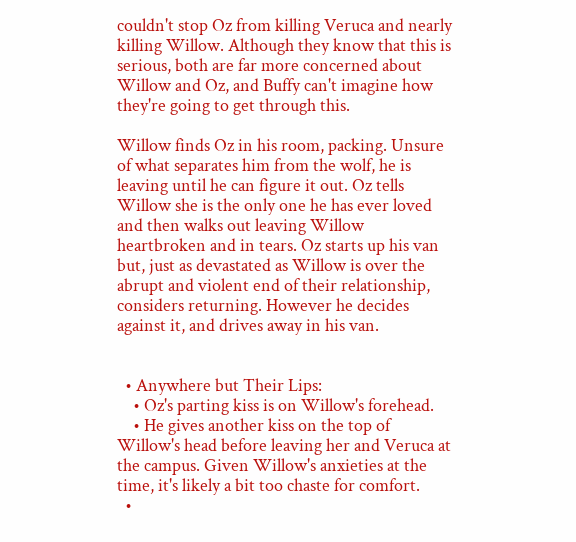couldn't stop Oz from killing Veruca and nearly killing Willow. Although they know that this is serious, both are far more concerned about Willow and Oz, and Buffy can't imagine how they're going to get through this.

Willow finds Oz in his room, packing. Unsure of what separates him from the wolf, he is leaving until he can figure it out. Oz tells Willow she is the only one he has ever loved and then walks out leaving Willow heartbroken and in tears. Oz starts up his van but, just as devastated as Willow is over the abrupt and violent end of their relationship, considers returning. However he decides against it, and drives away in his van.


  • Anywhere but Their Lips:
    • Oz's parting kiss is on Willow's forehead.
    • He gives another kiss on the top of Willow's head before leaving her and Veruca at the campus. Given Willow's anxieties at the time, it's likely a bit too chaste for comfort.
  •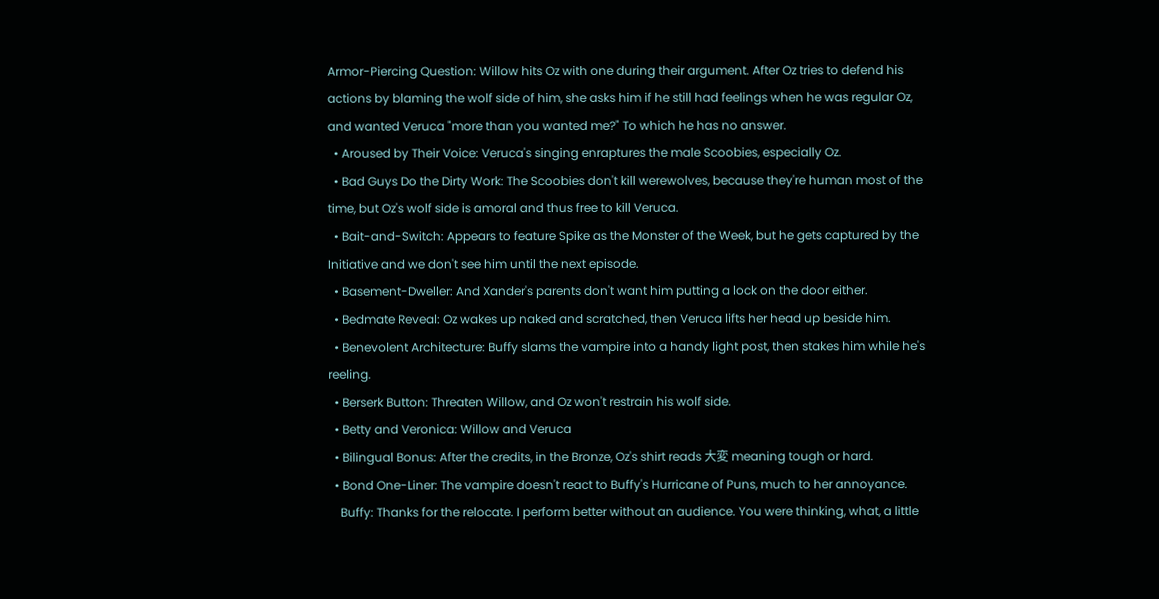Armor-Piercing Question: Willow hits Oz with one during their argument. After Oz tries to defend his actions by blaming the wolf side of him, she asks him if he still had feelings when he was regular Oz, and wanted Veruca "more than you wanted me?" To which he has no answer.
  • Aroused by Their Voice: Veruca's singing enraptures the male Scoobies, especially Oz.
  • Bad Guys Do the Dirty Work: The Scoobies don't kill werewolves, because they're human most of the time, but Oz's wolf side is amoral and thus free to kill Veruca.
  • Bait-and-Switch: Appears to feature Spike as the Monster of the Week, but he gets captured by the Initiative and we don't see him until the next episode.
  • Basement-Dweller: And Xander's parents don't want him putting a lock on the door either.
  • Bedmate Reveal: Oz wakes up naked and scratched, then Veruca lifts her head up beside him.
  • Benevolent Architecture: Buffy slams the vampire into a handy light post, then stakes him while he's reeling.
  • Berserk Button: Threaten Willow, and Oz won't restrain his wolf side.
  • Betty and Veronica: Willow and Veruca
  • Bilingual Bonus: After the credits, in the Bronze, Oz's shirt reads 大変 meaning tough or hard.
  • Bond One-Liner: The vampire doesn't react to Buffy's Hurricane of Puns, much to her annoyance.
    Buffy: Thanks for the relocate. I perform better without an audience. You were thinking, what, a little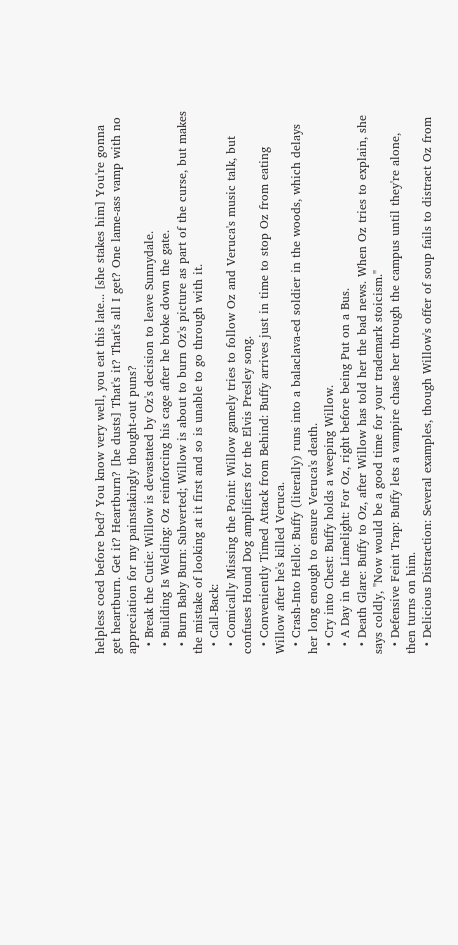helpless coed before bed? You know very well, you eat this late... [she stakes him] You're gonna get heartburn. Get it? Heartburn? [he dusts] That's it? That's all I get? One lame-ass vamp with no appreciation for my painstakingly thought-out puns?
  • Break the Cutie: Willow is devastated by Oz's decision to leave Sunnydale.
  • Building Is Welding: Oz reinforcing his cage after he broke down the gate.
  • Burn Baby Burn: Subverted; Willow is about to burn Oz's picture as part of the curse, but makes the mistake of looking at it first and so is unable to go through with it.
  • Call-Back:
  • Comically Missing the Point: Willow gamely tries to follow Oz and Veruca's music talk, but confuses Hound Dog amplifiers for the Elvis Presley song.
  • Conveniently Timed Attack from Behind: Buffy arrives just in time to stop Oz from eating Willow after he's killed Veruca.
  • Crash-Into Hello: Buffy (literally) runs into a balaclava-ed soldier in the woods, which delays her long enough to ensure Veruca's death.
  • Cry into Chest: Buffy holds a weeping Willow.
  • A Day in the Limelight: For Oz, right before being Put on a Bus.
  • Death Glare: Buffy to Oz, after Willow has told her the bad news. When Oz tries to explain, she says coldly, "Now would be a good time for your trademark stoicism."
  • Defensive Feint Trap: Buffy lets a vampire chase her through the campus until they're alone, then turns on him.
  • Delicious Distraction: Several examples, though Willow's offer of soup fails to distract Oz from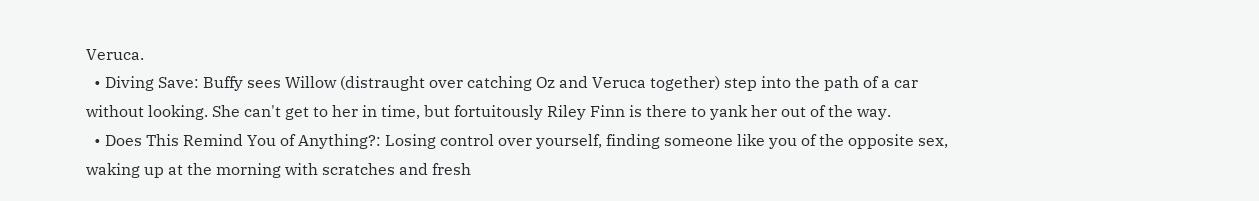Veruca.
  • Diving Save: Buffy sees Willow (distraught over catching Oz and Veruca together) step into the path of a car without looking. She can't get to her in time, but fortuitously Riley Finn is there to yank her out of the way.
  • Does This Remind You of Anything?: Losing control over yourself, finding someone like you of the opposite sex, waking up at the morning with scratches and fresh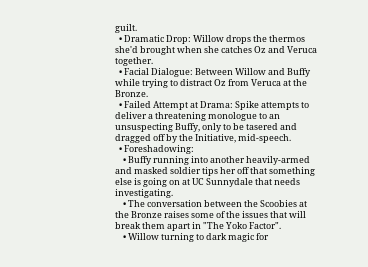guilt.
  • Dramatic Drop: Willow drops the thermos she'd brought when she catches Oz and Veruca together.
  • Facial Dialogue: Between Willow and Buffy while trying to distract Oz from Veruca at the Bronze.
  • Failed Attempt at Drama: Spike attempts to deliver a threatening monologue to an unsuspecting Buffy, only to be tasered and dragged off by the Initiative, mid-speech.
  • Foreshadowing:
    • Buffy running into another heavily-armed and masked soldier tips her off that something else is going on at UC Sunnydale that needs investigating.
    • The conversation between the Scoobies at the Bronze raises some of the issues that will break them apart in "The Yoko Factor".
    • Willow turning to dark magic for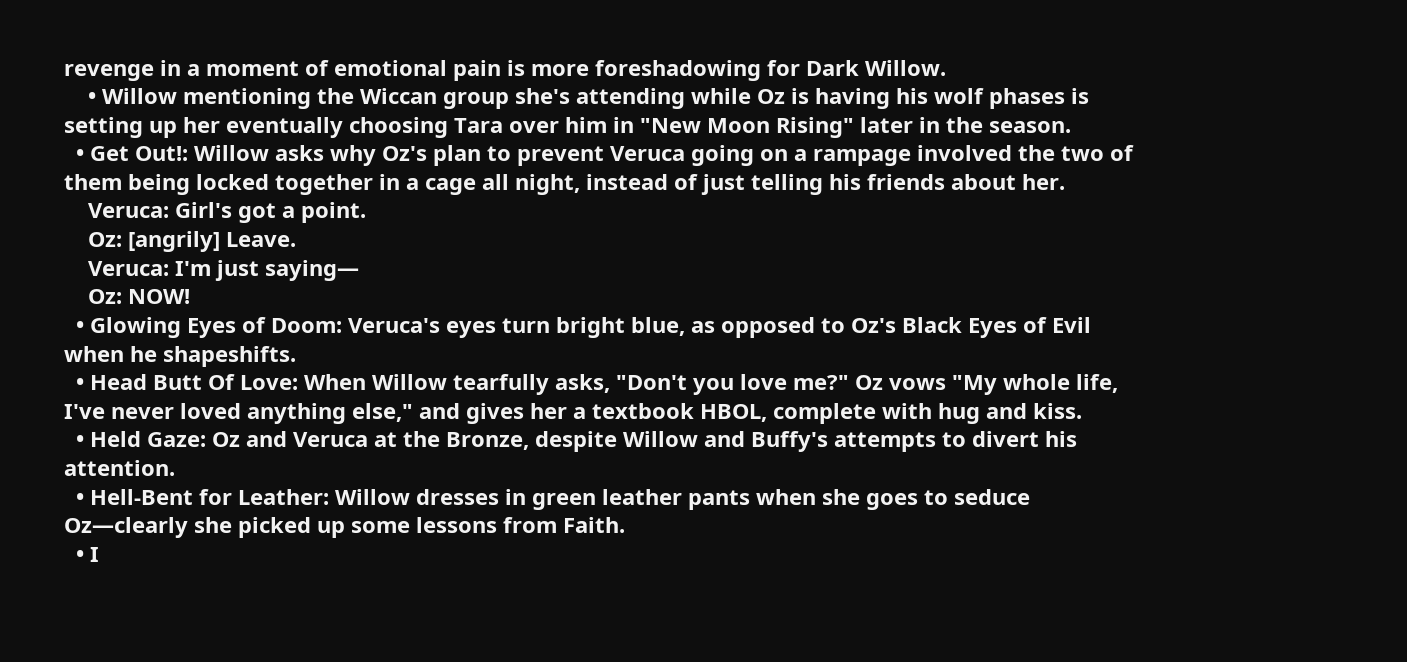revenge in a moment of emotional pain is more foreshadowing for Dark Willow.
    • Willow mentioning the Wiccan group she's attending while Oz is having his wolf phases is setting up her eventually choosing Tara over him in "New Moon Rising" later in the season.
  • Get Out!: Willow asks why Oz's plan to prevent Veruca going on a rampage involved the two of them being locked together in a cage all night, instead of just telling his friends about her.
    Veruca: Girl's got a point.
    Oz: [angrily] Leave.
    Veruca: I'm just saying—
    Oz: NOW!
  • Glowing Eyes of Doom: Veruca's eyes turn bright blue, as opposed to Oz's Black Eyes of Evil when he shapeshifts.
  • Head Butt Of Love: When Willow tearfully asks, "Don't you love me?" Oz vows "My whole life, I've never loved anything else," and gives her a textbook HBOL, complete with hug and kiss.
  • Held Gaze: Oz and Veruca at the Bronze, despite Willow and Buffy's attempts to divert his attention.
  • Hell-Bent for Leather: Willow dresses in green leather pants when she goes to seduce Oz—clearly she picked up some lessons from Faith.
  • I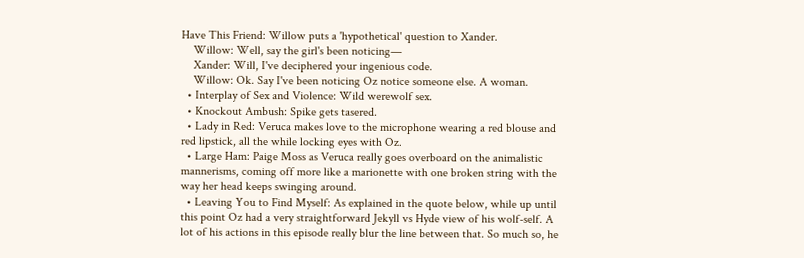Have This Friend: Willow puts a 'hypothetical' question to Xander.
    Willow: Well, say the girl's been noticing—
    Xander: Will, I've deciphered your ingenious code.
    Willow: Ok. Say I've been noticing Oz notice someone else. A woman.
  • Interplay of Sex and Violence: Wild werewolf sex.
  • Knockout Ambush: Spike gets tasered.
  • Lady in Red: Veruca makes love to the microphone wearing a red blouse and red lipstick, all the while locking eyes with Oz.
  • Large Ham: Paige Moss as Veruca really goes overboard on the animalistic mannerisms, coming off more like a marionette with one broken string with the way her head keeps swinging around.
  • Leaving You to Find Myself: As explained in the quote below, while up until this point Oz had a very straightforward Jekyll vs Hyde view of his wolf-self. A lot of his actions in this episode really blur the line between that. So much so, he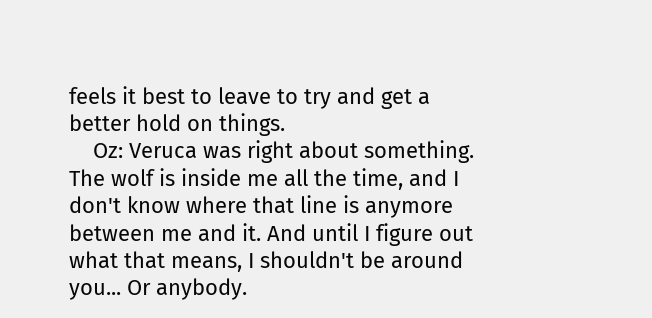feels it best to leave to try and get a better hold on things.
    Oz: Veruca was right about something. The wolf is inside me all the time, and I don't know where that line is anymore between me and it. And until I figure out what that means, I shouldn't be around you... Or anybody.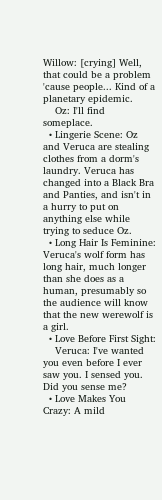Willow: [crying] Well, that could be a problem 'cause people... Kind of a planetary epidemic.
    Oz: I'll find someplace.
  • Lingerie Scene: Oz and Veruca are stealing clothes from a dorm's laundry. Veruca has changed into a Black Bra and Panties, and isn't in a hurry to put on anything else while trying to seduce Oz.
  • Long Hair Is Feminine: Veruca's wolf form has long hair, much longer than she does as a human, presumably so the audience will know that the new werewolf is a girl.
  • Love Before First Sight:
    Veruca: I've wanted you even before I ever saw you. I sensed you. Did you sense me?
  • Love Makes You Crazy: A mild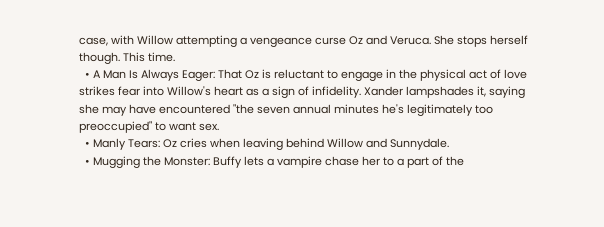case, with Willow attempting a vengeance curse Oz and Veruca. She stops herself though. This time.
  • A Man Is Always Eager: That Oz is reluctant to engage in the physical act of love strikes fear into Willow's heart as a sign of infidelity. Xander lampshades it, saying she may have encountered "the seven annual minutes he's legitimately too preoccupied" to want sex.
  • Manly Tears: Oz cries when leaving behind Willow and Sunnydale.
  • Mugging the Monster: Buffy lets a vampire chase her to a part of the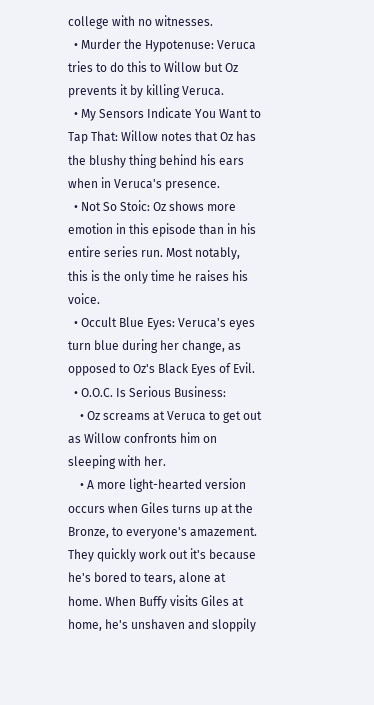college with no witnesses.
  • Murder the Hypotenuse: Veruca tries to do this to Willow but Oz prevents it by killing Veruca.
  • My Sensors Indicate You Want to Tap That: Willow notes that Oz has the blushy thing behind his ears when in Veruca's presence.
  • Not So Stoic: Oz shows more emotion in this episode than in his entire series run. Most notably, this is the only time he raises his voice.
  • Occult Blue Eyes: Veruca's eyes turn blue during her change, as opposed to Oz's Black Eyes of Evil.
  • O.O.C. Is Serious Business:
    • Oz screams at Veruca to get out as Willow confronts him on sleeping with her.
    • A more light-hearted version occurs when Giles turns up at the Bronze, to everyone's amazement. They quickly work out it's because he's bored to tears, alone at home. When Buffy visits Giles at home, he's unshaven and sloppily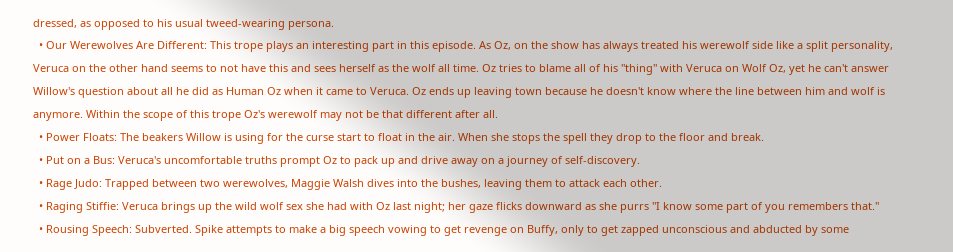dressed, as opposed to his usual tweed-wearing persona.
  • Our Werewolves Are Different: This trope plays an interesting part in this episode. As Oz, on the show has always treated his werewolf side like a split personality, Veruca on the other hand seems to not have this and sees herself as the wolf all time. Oz tries to blame all of his "thing" with Veruca on Wolf Oz, yet he can't answer Willow's question about all he did as Human Oz when it came to Veruca. Oz ends up leaving town because he doesn't know where the line between him and wolf is anymore. Within the scope of this trope Oz's werewolf may not be that different after all.
  • Power Floats: The beakers Willow is using for the curse start to float in the air. When she stops the spell they drop to the floor and break.
  • Put on a Bus: Veruca's uncomfortable truths prompt Oz to pack up and drive away on a journey of self-discovery.
  • Rage Judo: Trapped between two werewolves, Maggie Walsh dives into the bushes, leaving them to attack each other.
  • Raging Stiffie: Veruca brings up the wild wolf sex she had with Oz last night; her gaze flicks downward as she purrs "I know some part of you remembers that."
  • Rousing Speech: Subverted. Spike attempts to make a big speech vowing to get revenge on Buffy, only to get zapped unconscious and abducted by some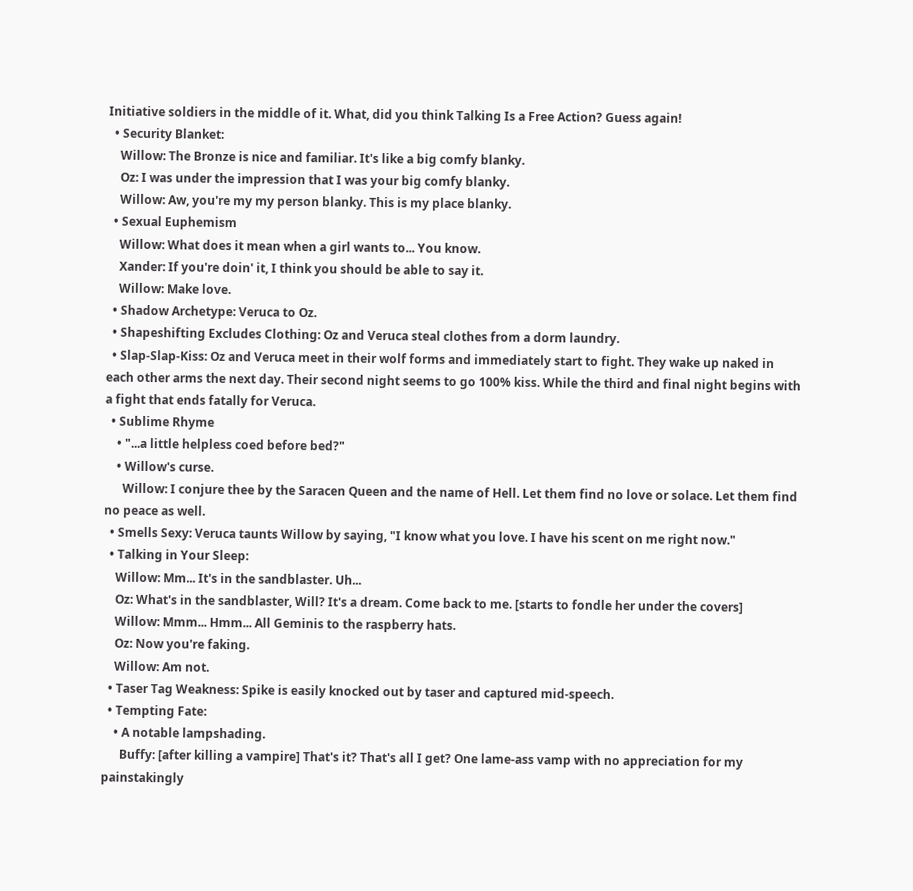Initiative soldiers in the middle of it. What, did you think Talking Is a Free Action? Guess again!
  • Security Blanket:
    Willow: The Bronze is nice and familiar. It's like a big comfy blanky.
    Oz: I was under the impression that I was your big comfy blanky.
    Willow: Aw, you're my my person blanky. This is my place blanky.
  • Sexual Euphemism
    Willow: What does it mean when a girl wants to... You know.
    Xander: If you're doin' it, I think you should be able to say it.
    Willow: Make love.
  • Shadow Archetype: Veruca to Oz.
  • Shapeshifting Excludes Clothing: Oz and Veruca steal clothes from a dorm laundry.
  • Slap-Slap-Kiss: Oz and Veruca meet in their wolf forms and immediately start to fight. They wake up naked in each other arms the next day. Their second night seems to go 100% kiss. While the third and final night begins with a fight that ends fatally for Veruca.
  • Sublime Rhyme
    • "...a little helpless coed before bed?"
    • Willow's curse.
      Willow: I conjure thee by the Saracen Queen and the name of Hell. Let them find no love or solace. Let them find no peace as well.
  • Smells Sexy: Veruca taunts Willow by saying, "I know what you love. I have his scent on me right now."
  • Talking in Your Sleep:
    Willow: Mm... It's in the sandblaster. Uh...
    Oz: What's in the sandblaster, Will? It's a dream. Come back to me. [starts to fondle her under the covers]
    Willow: Mmm... Hmm... All Geminis to the raspberry hats.
    Oz: Now you're faking.
    Willow: Am not.
  • Taser Tag Weakness: Spike is easily knocked out by taser and captured mid-speech.
  • Tempting Fate:
    • A notable lampshading.
      Buffy: [after killing a vampire] That's it? That's all I get? One lame-ass vamp with no appreciation for my painstakingly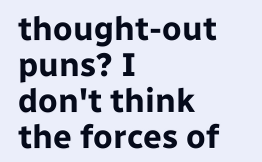thought-out puns? I don't think the forces of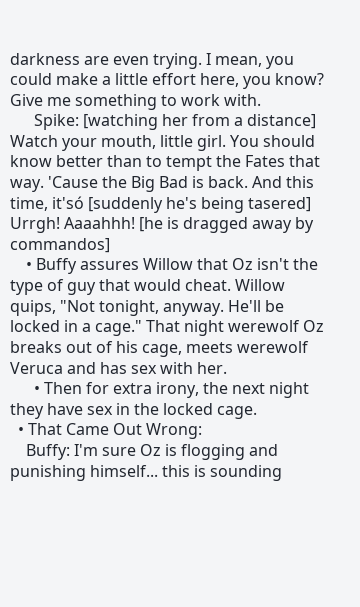darkness are even trying. I mean, you could make a little effort here, you know? Give me something to work with.
      Spike: [watching her from a distance] Watch your mouth, little girl. You should know better than to tempt the Fates that way. 'Cause the Big Bad is back. And this time, it'só [suddenly he's being tasered] Urrgh! Aaaahhh! [he is dragged away by commandos]
    • Buffy assures Willow that Oz isn't the type of guy that would cheat. Willow quips, "Not tonight, anyway. He'll be locked in a cage." That night werewolf Oz breaks out of his cage, meets werewolf Veruca and has sex with her.
      • Then for extra irony, the next night they have sex in the locked cage.
  • That Came Out Wrong:
    Buffy: I'm sure Oz is flogging and punishing himself... this is sounding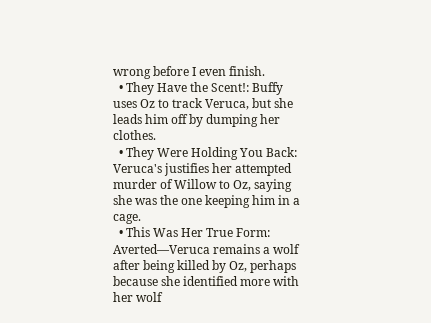wrong before I even finish.
  • They Have the Scent!: Buffy uses Oz to track Veruca, but she leads him off by dumping her clothes.
  • They Were Holding You Back: Veruca's justifies her attempted murder of Willow to Oz, saying she was the one keeping him in a cage.
  • This Was Her True Form: Averted—Veruca remains a wolf after being killed by Oz, perhaps because she identified more with her wolf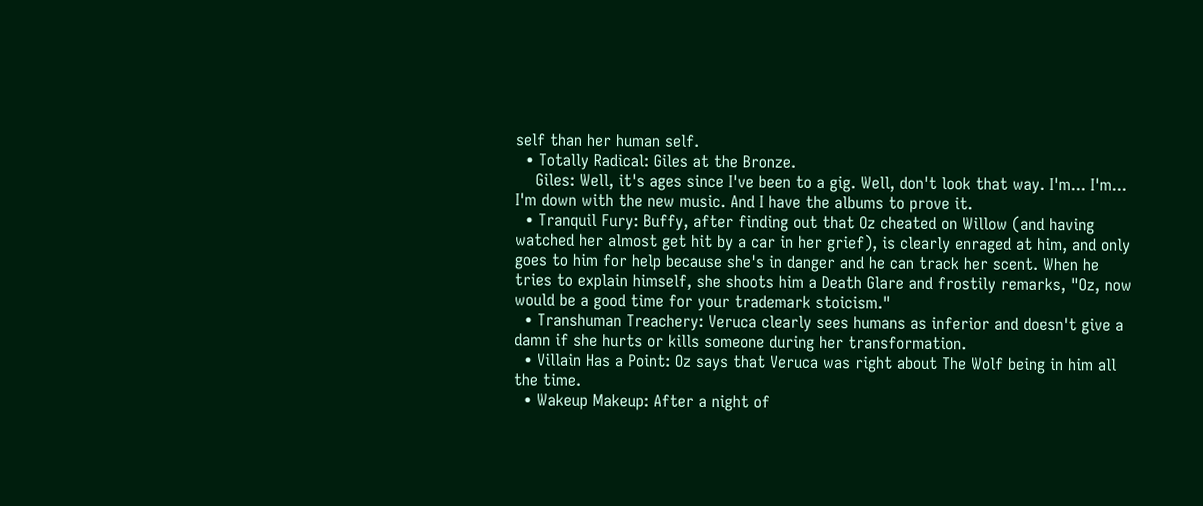self than her human self.
  • Totally Radical: Giles at the Bronze.
    Giles: Well, it's ages since I've been to a gig. Well, don't look that way. I'm... I'm... I'm down with the new music. And I have the albums to prove it.
  • Tranquil Fury: Buffy, after finding out that Oz cheated on Willow (and having watched her almost get hit by a car in her grief), is clearly enraged at him, and only goes to him for help because she's in danger and he can track her scent. When he tries to explain himself, she shoots him a Death Glare and frostily remarks, "Oz, now would be a good time for your trademark stoicism."
  • Transhuman Treachery: Veruca clearly sees humans as inferior and doesn't give a damn if she hurts or kills someone during her transformation.
  • Villain Has a Point: Oz says that Veruca was right about The Wolf being in him all the time.
  • Wakeup Makeup: After a night of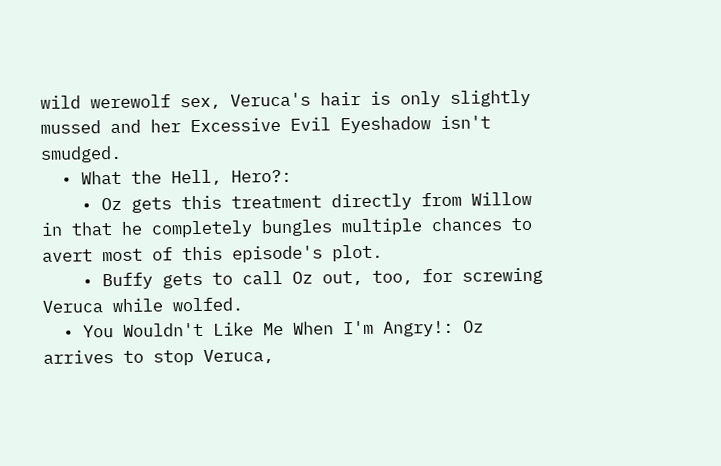wild werewolf sex, Veruca's hair is only slightly mussed and her Excessive Evil Eyeshadow isn't smudged.
  • What the Hell, Hero?:
    • Oz gets this treatment directly from Willow in that he completely bungles multiple chances to avert most of this episode's plot.
    • Buffy gets to call Oz out, too, for screwing Veruca while wolfed.
  • You Wouldn't Like Me When I'm Angry!: Oz arrives to stop Veruca,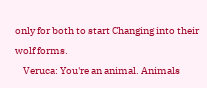only for both to start Changing into their wolf forms.
    Veruca: You're an animal. Animals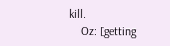kill.
    Oz: [getting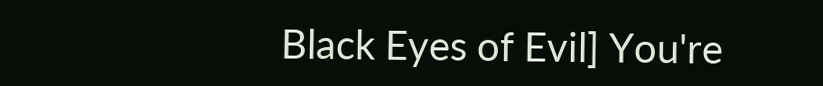Black Eyes of Evil] You're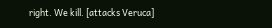right. We kill. [attacks Veruca]